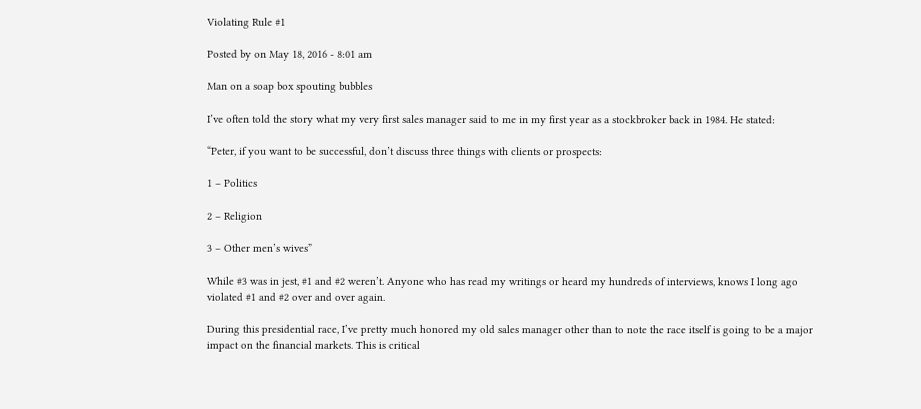Violating Rule #1

Posted by on May 18, 2016 - 8:01 am

Man on a soap box spouting bubbles

I’ve often told the story what my very first sales manager said to me in my first year as a stockbroker back in 1984. He stated:

“Peter, if you want to be successful, don’t discuss three things with clients or prospects:

1 – Politics

2 – Religion

3 – Other men’s wives”

While #3 was in jest, #1 and #2 weren’t. Anyone who has read my writings or heard my hundreds of interviews, knows I long ago violated #1 and #2 over and over again.

During this presidential race, I’ve pretty much honored my old sales manager other than to note the race itself is going to be a major impact on the financial markets. This is critical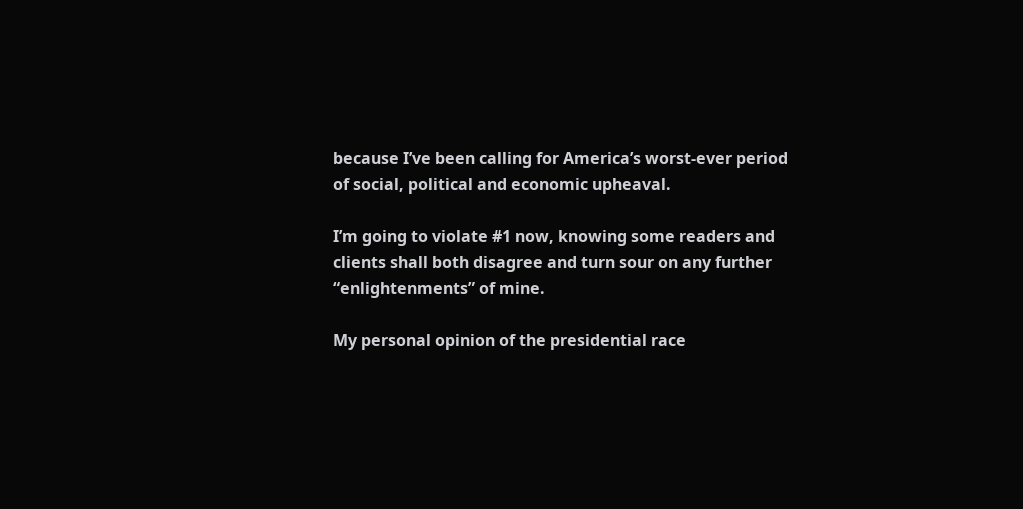because I’ve been calling for America’s worst-ever period of social, political and economic upheaval.

I’m going to violate #1 now, knowing some readers and clients shall both disagree and turn sour on any further “enlightenments” of mine.

My personal opinion of the presidential race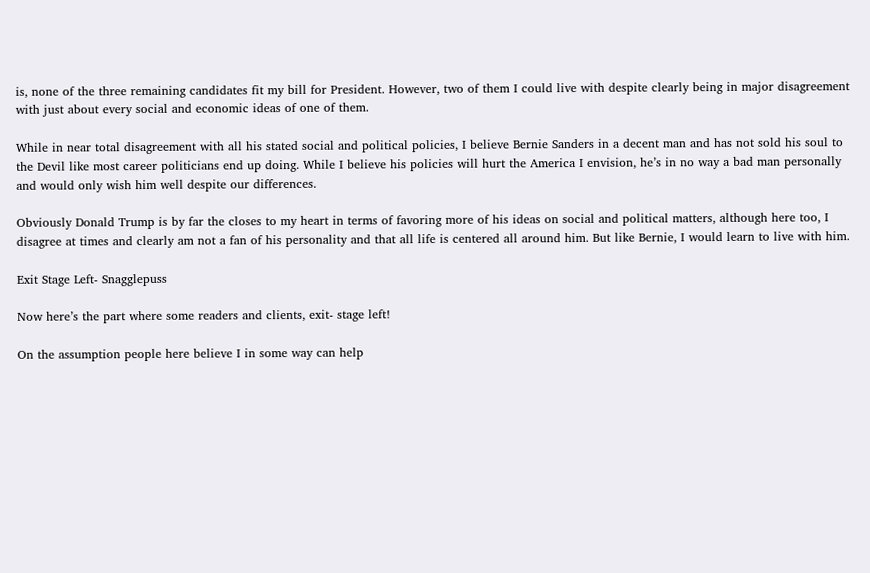is, none of the three remaining candidates fit my bill for President. However, two of them I could live with despite clearly being in major disagreement with just about every social and economic ideas of one of them.

While in near total disagreement with all his stated social and political policies, I believe Bernie Sanders in a decent man and has not sold his soul to the Devil like most career politicians end up doing. While I believe his policies will hurt the America I envision, he’s in no way a bad man personally and would only wish him well despite our differences.

Obviously Donald Trump is by far the closes to my heart in terms of favoring more of his ideas on social and political matters, although here too, I disagree at times and clearly am not a fan of his personality and that all life is centered all around him. But like Bernie, I would learn to live with him.

Exit Stage Left- Snagglepuss

Now here’s the part where some readers and clients, exit- stage left!

On the assumption people here believe I in some way can help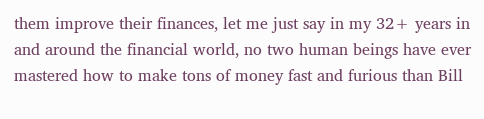them improve their finances, let me just say in my 32+ years in and around the financial world, no two human beings have ever mastered how to make tons of money fast and furious than Bill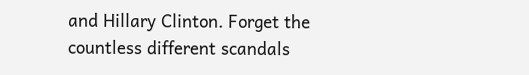and Hillary Clinton. Forget the countless different scandals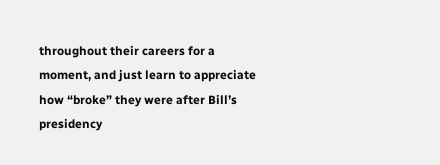throughout their careers for a moment, and just learn to appreciate how “broke” they were after Bill’s presidency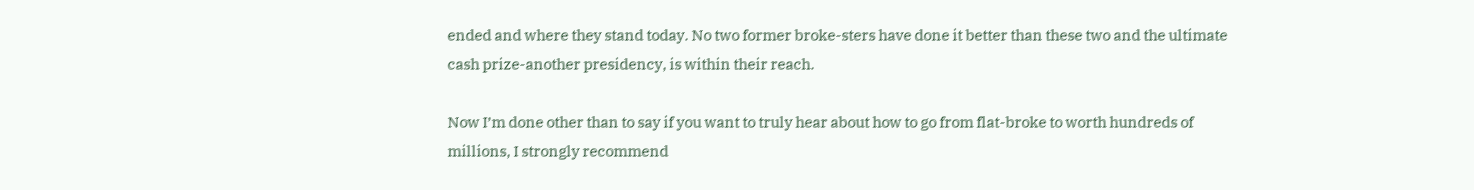ended and where they stand today. No two former broke-sters have done it better than these two and the ultimate cash prize-another presidency, is within their reach.

Now I’m done other than to say if you want to truly hear about how to go from flat-broke to worth hundreds of millions, I strongly recommend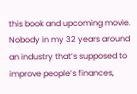this book and upcoming movie. Nobody in my 32 years around an industry that’s supposed to improve people’s finances,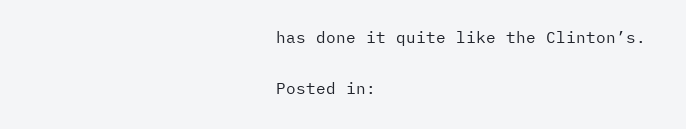has done it quite like the Clinton’s.

Posted in: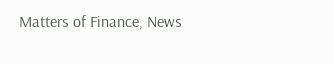Matters of Finance, News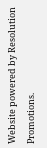Website powered by Resolution Promotions.